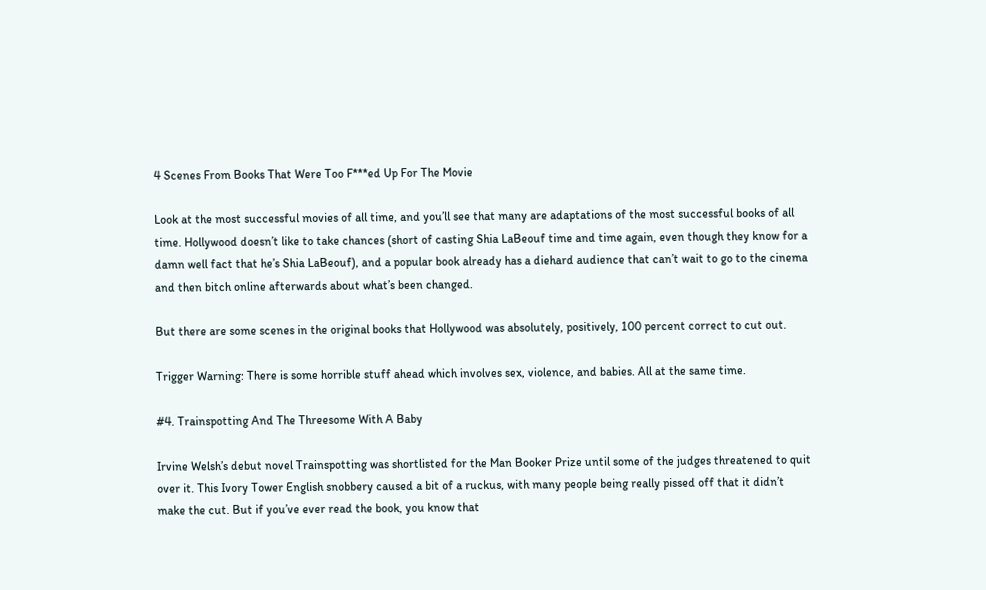4 Scenes From Books That Were Too F***ed Up For The Movie

Look at the most successful movies of all time, and you’ll see that many are adaptations of the most successful books of all time. Hollywood doesn’t like to take chances (short of casting Shia LaBeouf time and time again, even though they know for a damn well fact that he’s Shia LaBeouf), and a popular book already has a diehard audience that can’t wait to go to the cinema and then bitch online afterwards about what’s been changed.

But there are some scenes in the original books that Hollywood was absolutely, positively, 100 percent correct to cut out.

Trigger Warning: There is some horrible stuff ahead which involves sex, violence, and babies. All at the same time.

#4. Trainspotting And The Threesome With A Baby

Irvine Welsh’s debut novel Trainspotting was shortlisted for the Man Booker Prize until some of the judges threatened to quit over it. This Ivory Tower English snobbery caused a bit of a ruckus, with many people being really pissed off that it didn’t make the cut. But if you’ve ever read the book, you know that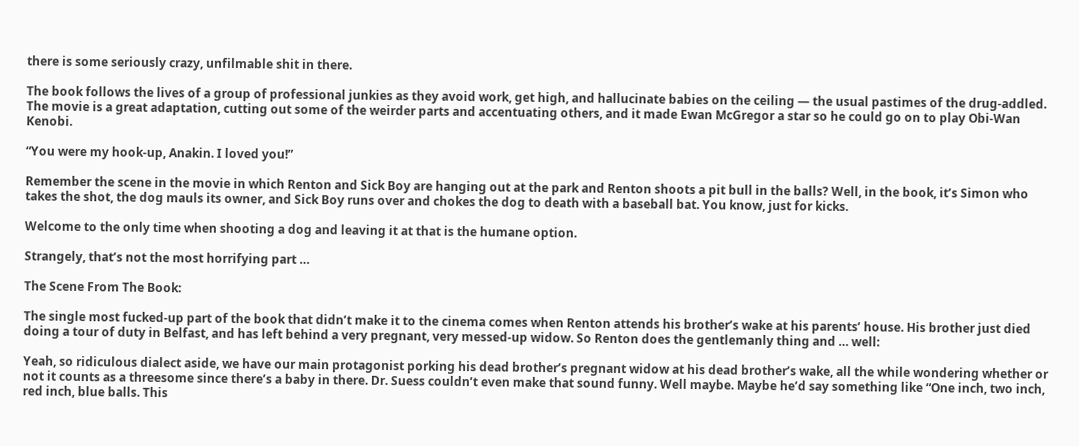there is some seriously crazy, unfilmable shit in there.

The book follows the lives of a group of professional junkies as they avoid work, get high, and hallucinate babies on the ceiling — the usual pastimes of the drug-addled. The movie is a great adaptation, cutting out some of the weirder parts and accentuating others, and it made Ewan McGregor a star so he could go on to play Obi-Wan Kenobi.

“You were my hook-up, Anakin. I loved you!”

Remember the scene in the movie in which Renton and Sick Boy are hanging out at the park and Renton shoots a pit bull in the balls? Well, in the book, it’s Simon who takes the shot, the dog mauls its owner, and Sick Boy runs over and chokes the dog to death with a baseball bat. You know, just for kicks.

Welcome to the only time when shooting a dog and leaving it at that is the humane option.

Strangely, that’s not the most horrifying part …

The Scene From The Book:

The single most fucked-up part of the book that didn’t make it to the cinema comes when Renton attends his brother’s wake at his parents’ house. His brother just died doing a tour of duty in Belfast, and has left behind a very pregnant, very messed-up widow. So Renton does the gentlemanly thing and … well:

Yeah, so ridiculous dialect aside, we have our main protagonist porking his dead brother’s pregnant widow at his dead brother’s wake, all the while wondering whether or not it counts as a threesome since there’s a baby in there. Dr. Suess couldn’t even make that sound funny. Well maybe. Maybe he’d say something like “One inch, two inch, red inch, blue balls. This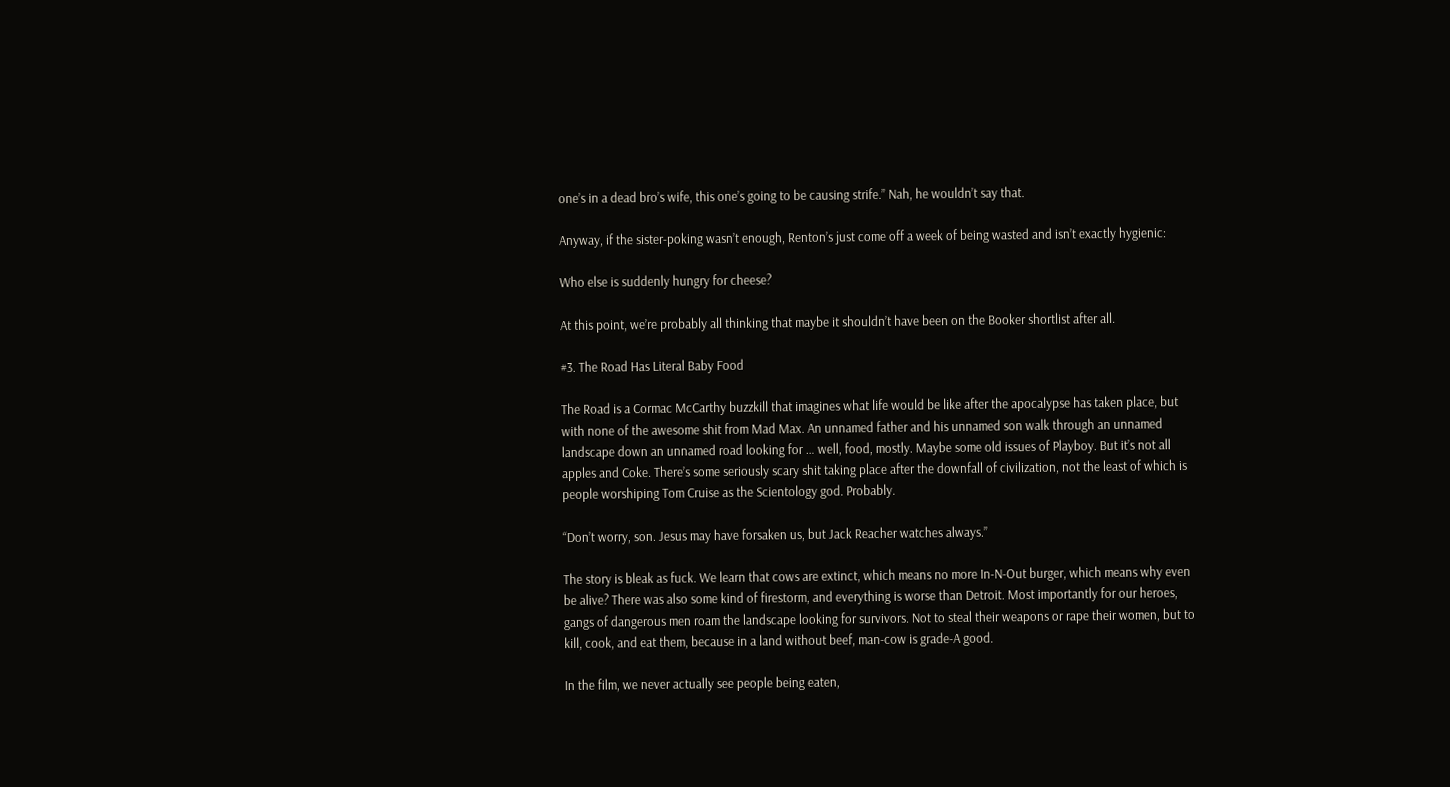one’s in a dead bro’s wife, this one’s going to be causing strife.” Nah, he wouldn’t say that.

Anyway, if the sister-poking wasn’t enough, Renton’s just come off a week of being wasted and isn’t exactly hygienic:

Who else is suddenly hungry for cheese?

At this point, we’re probably all thinking that maybe it shouldn’t have been on the Booker shortlist after all.

#3. The Road Has Literal Baby Food

The Road is a Cormac McCarthy buzzkill that imagines what life would be like after the apocalypse has taken place, but with none of the awesome shit from Mad Max. An unnamed father and his unnamed son walk through an unnamed landscape down an unnamed road looking for … well, food, mostly. Maybe some old issues of Playboy. But it’s not all apples and Coke. There’s some seriously scary shit taking place after the downfall of civilization, not the least of which is people worshiping Tom Cruise as the Scientology god. Probably.

“Don’t worry, son. Jesus may have forsaken us, but Jack Reacher watches always.”

The story is bleak as fuck. We learn that cows are extinct, which means no more In-N-Out burger, which means why even be alive? There was also some kind of firestorm, and everything is worse than Detroit. Most importantly for our heroes, gangs of dangerous men roam the landscape looking for survivors. Not to steal their weapons or rape their women, but to kill, cook, and eat them, because in a land without beef, man-cow is grade-A good.

In the film, we never actually see people being eaten,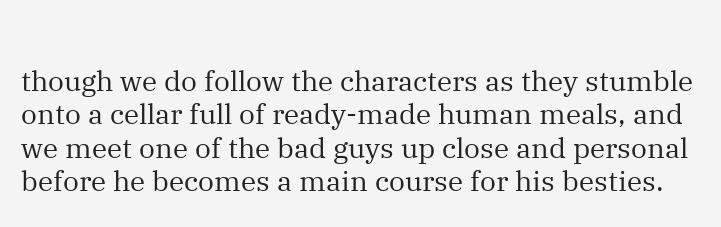though we do follow the characters as they stumble onto a cellar full of ready-made human meals, and we meet one of the bad guys up close and personal before he becomes a main course for his besties.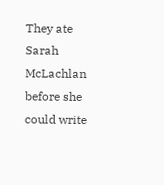They ate Sarah McLachlan before she could write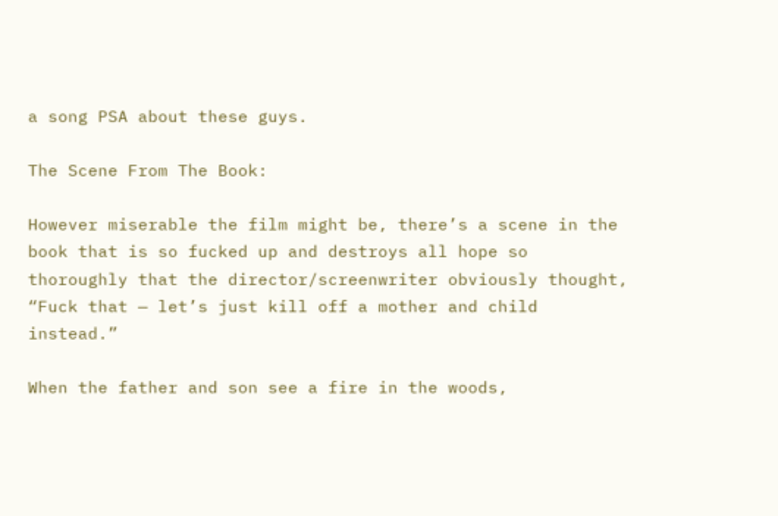a song PSA about these guys.

The Scene From The Book:

However miserable the film might be, there’s a scene in the book that is so fucked up and destroys all hope so thoroughly that the director/screenwriter obviously thought, “Fuck that — let’s just kill off a mother and child instead.”

When the father and son see a fire in the woods,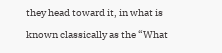they head toward it, in what is known classically as the “What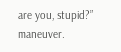are you, stupid?” maneuver.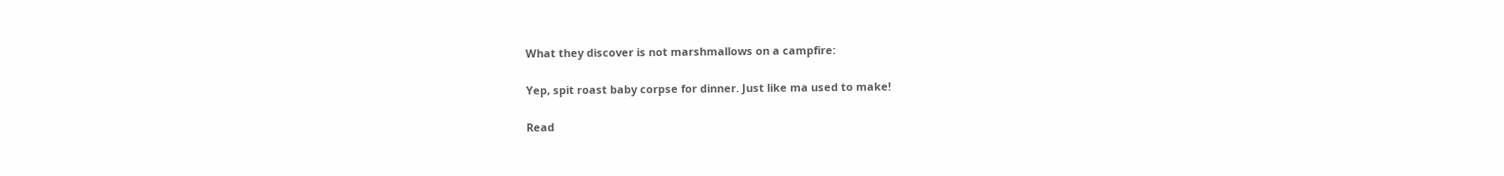What they discover is not marshmallows on a campfire:

Yep, spit roast baby corpse for dinner. Just like ma used to make!

Read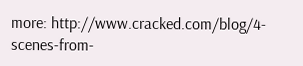more: http://www.cracked.com/blog/4-scenes-from-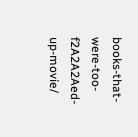books-that-were-too-f2A2A2Aed-up-movie/